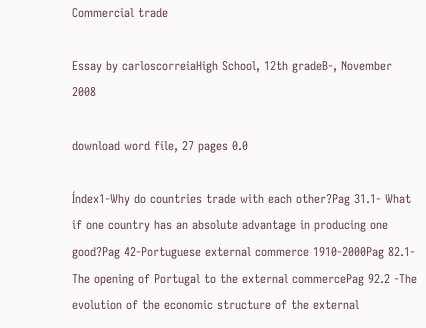Commercial trade

Essay by carloscorreiaHigh School, 12th gradeB-, November 2008

download word file, 27 pages 0.0

Índex1-Why do countries trade with each other?Pag 31.1- What if one country has an absolute advantage in producing one good?Pag 42-Portuguese external commerce 1910-2000Pag 82.1- The opening of Portugal to the external commercePag 92.2 -The evolution of the economic structure of the external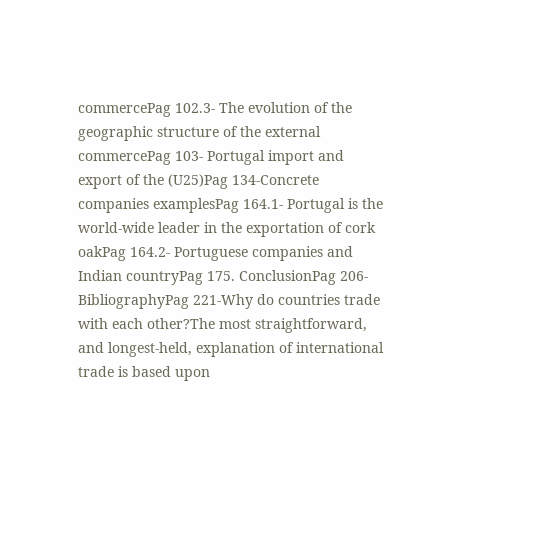commercePag 102.3- The evolution of the geographic structure of the external commercePag 103- Portugal import and export of the (U25)Pag 134-Concrete companies examplesPag 164.1- Portugal is the world-wide leader in the exportation of cork oakPag 164.2- Portuguese companies and Indian countryPag 175. ConclusionPag 206-BibliographyPag 221-Why do countries trade with each other?The most straightforward, and longest-held, explanation of international trade is based upon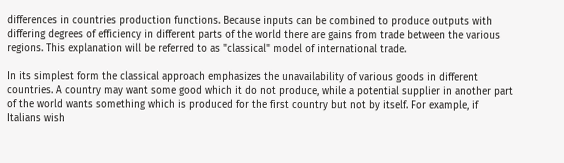differences in countries production functions. Because inputs can be combined to produce outputs with differing degrees of efficiency in different parts of the world there are gains from trade between the various regions. This explanation will be referred to as "classical" model of international trade.

In its simplest form the classical approach emphasizes the unavailability of various goods in different countries. A country may want some good which it do not produce, while a potential supplier in another part of the world wants something which is produced for the first country but not by itself. For example, if Italians wish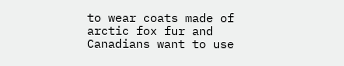to wear coats made of arctic fox fur and Canadians want to use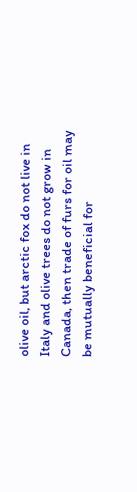olive oil, but arctic fox do not live in Italy and olive trees do not grow in Canada, then trade of furs for oil may be mutually beneficial for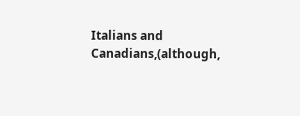Italians and Canadians,(although,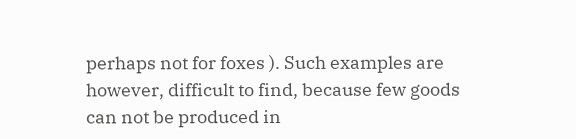perhaps not for foxes ). Such examples are however, difficult to find, because few goods can not be produced in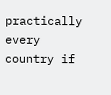practically every country if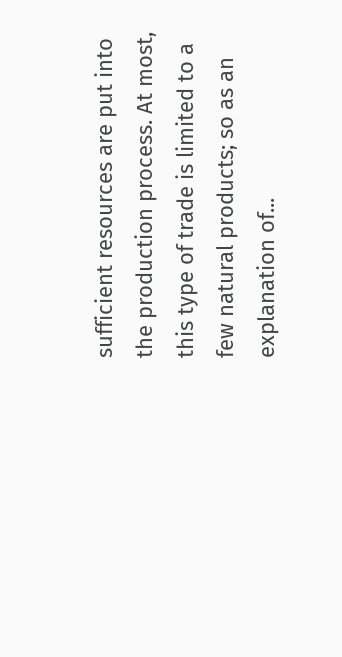sufficient resources are put into the production process. At most, this type of trade is limited to a few natural products; so as an explanation of...